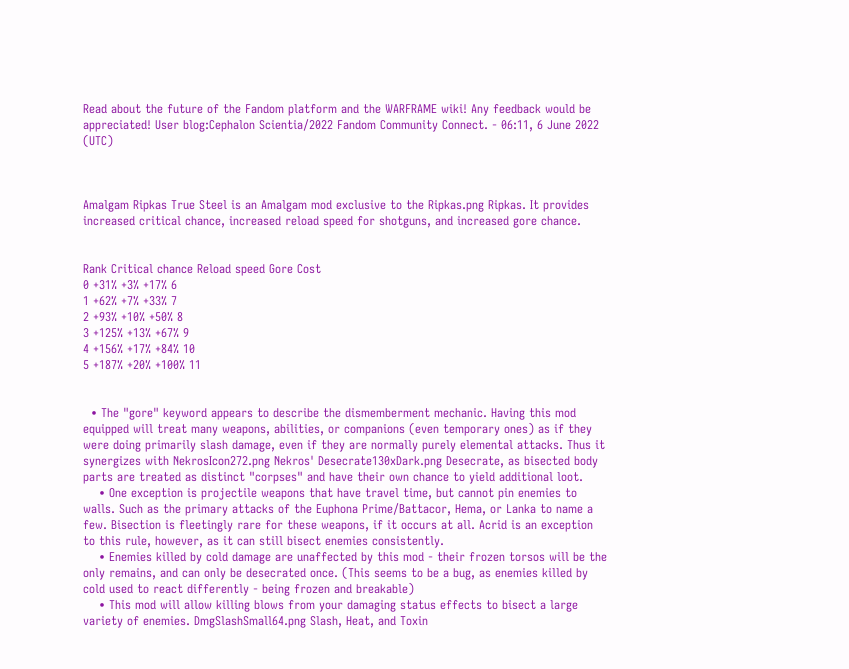Read about the future of the Fandom platform and the WARFRAME wiki! Any feedback would be appreciated! User blog:Cephalon Scientia/2022 Fandom Community Connect. - 06:11, 6 June 2022 (UTC)



Amalgam Ripkas True Steel is an Amalgam mod exclusive to the Ripkas.png Ripkas. It provides increased critical chance, increased reload speed for shotguns, and increased gore chance.


Rank Critical chance Reload speed Gore Cost
0 +31% +3% +17% 6
1 +62% +7% +33% 7
2 +93% +10% +50% 8
3 +125% +13% +67% 9
4 +156% +17% +84% 10
5 +187% +20% +100% 11


  • The "gore" keyword appears to describe the dismemberment mechanic. Having this mod equipped will treat many weapons, abilities, or companions (even temporary ones) as if they were doing primarily slash damage, even if they are normally purely elemental attacks. Thus it synergizes with NekrosIcon272.png Nekros' Desecrate130xDark.png Desecrate, as bisected body parts are treated as distinct "corpses" and have their own chance to yield additional loot.
    • One exception is projectile weapons that have travel time, but cannot pin enemies to walls. Such as the primary attacks of the Euphona Prime/Battacor, Hema, or Lanka to name a few. Bisection is fleetingly rare for these weapons, if it occurs at all. Acrid is an exception to this rule, however, as it can still bisect enemies consistently.
    • Enemies killed by cold damage are unaffected by this mod - their frozen torsos will be the only remains, and can only be desecrated once. (This seems to be a bug, as enemies killed by cold used to react differently - being frozen and breakable)
    • This mod will allow killing blows from your damaging status effects to bisect a large variety of enemies. DmgSlashSmall64.png Slash, Heat, and Toxin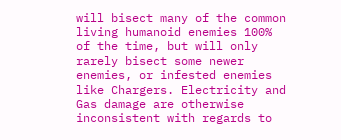will bisect many of the common living humanoid enemies 100% of the time, but will only rarely bisect some newer enemies, or infested enemies like Chargers. Electricity and Gas damage are otherwise inconsistent with regards to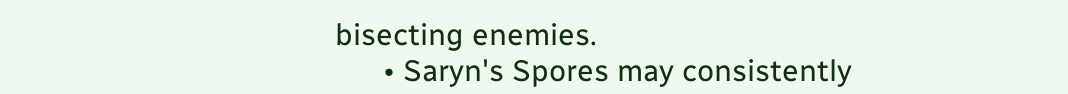bisecting enemies.
      • Saryn's Spores may consistently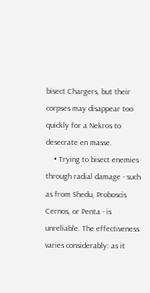bisect Chargers, but their corpses may disappear too quickly for a Nekros to desecrate en masse.
    • Trying to bisect enemies through radial damage - such as from Shedu, Proboscis Cernos, or Penta - is unreliable. The effectiveness varies considerably: as it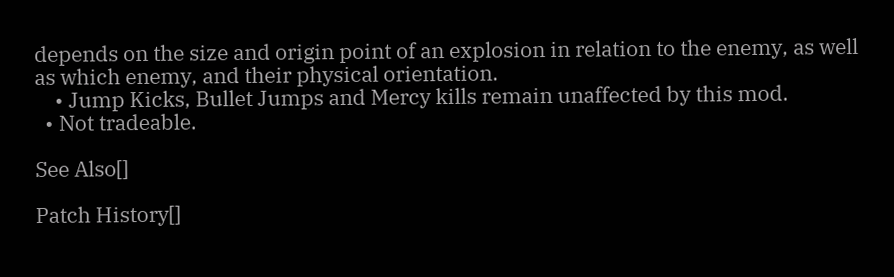depends on the size and origin point of an explosion in relation to the enemy, as well as which enemy, and their physical orientation.
    • Jump Kicks, Bullet Jumps and Mercy kills remain unaffected by this mod.
  • Not tradeable.

See Also[]

Patch History[]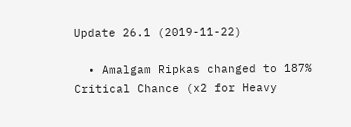Update 26.1 (2019-11-22)

  • Amalgam Ripkas changed to 187% Critical Chance (x2 for Heavy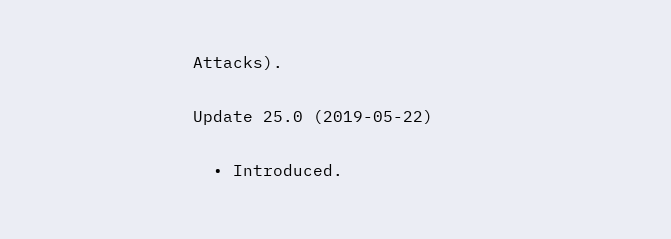Attacks).

Update 25.0 (2019-05-22)

  • Introduced.